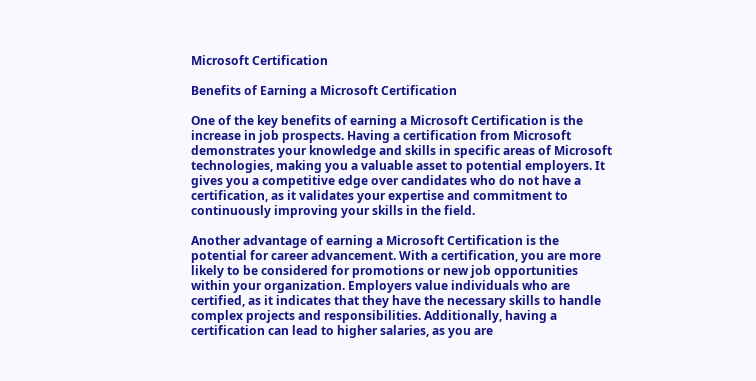Microsoft Certification

Benefits of Earning a Microsoft Certification

One of the key benefits of earning a Microsoft Certification is the increase in job prospects. Having a certification from Microsoft demonstrates your knowledge and skills in specific areas of Microsoft technologies, making you a valuable asset to potential employers. It gives you a competitive edge over candidates who do not have a certification, as it validates your expertise and commitment to continuously improving your skills in the field.

Another advantage of earning a Microsoft Certification is the potential for career advancement. With a certification, you are more likely to be considered for promotions or new job opportunities within your organization. Employers value individuals who are certified, as it indicates that they have the necessary skills to handle complex projects and responsibilities. Additionally, having a certification can lead to higher salaries, as you are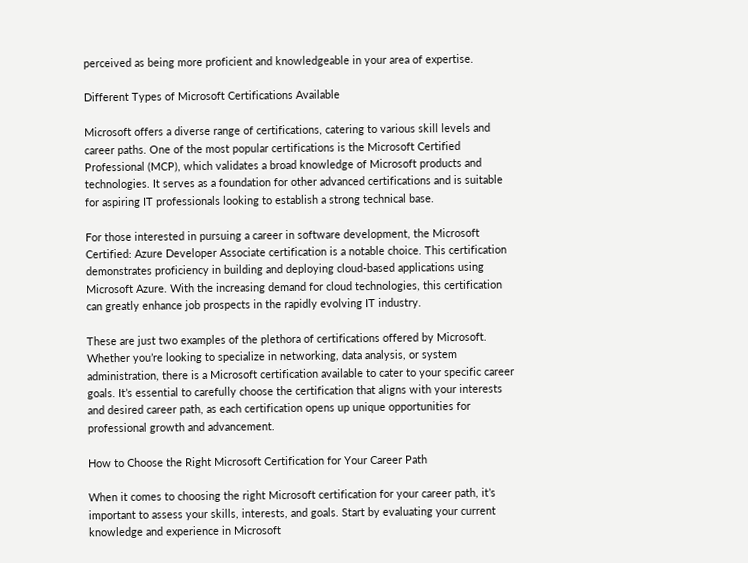perceived as being more proficient and knowledgeable in your area of expertise.

Different Types of Microsoft Certifications Available

Microsoft offers a diverse range of certifications, catering to various skill levels and career paths. One of the most popular certifications is the Microsoft Certified Professional (MCP), which validates a broad knowledge of Microsoft products and technologies. It serves as a foundation for other advanced certifications and is suitable for aspiring IT professionals looking to establish a strong technical base.

For those interested in pursuing a career in software development, the Microsoft Certified: Azure Developer Associate certification is a notable choice. This certification demonstrates proficiency in building and deploying cloud-based applications using Microsoft Azure. With the increasing demand for cloud technologies, this certification can greatly enhance job prospects in the rapidly evolving IT industry.

These are just two examples of the plethora of certifications offered by Microsoft. Whether you’re looking to specialize in networking, data analysis, or system administration, there is a Microsoft certification available to cater to your specific career goals. It’s essential to carefully choose the certification that aligns with your interests and desired career path, as each certification opens up unique opportunities for professional growth and advancement.

How to Choose the Right Microsoft Certification for Your Career Path

When it comes to choosing the right Microsoft certification for your career path, it’s important to assess your skills, interests, and goals. Start by evaluating your current knowledge and experience in Microsoft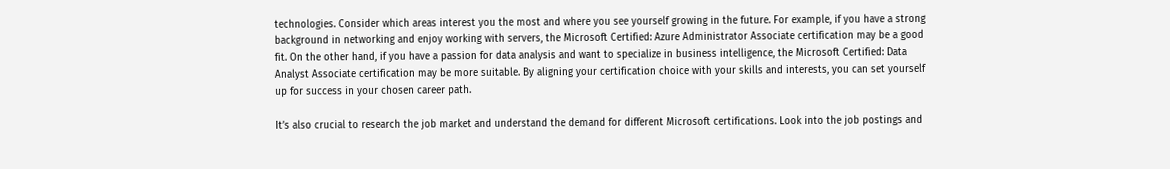technologies. Consider which areas interest you the most and where you see yourself growing in the future. For example, if you have a strong background in networking and enjoy working with servers, the Microsoft Certified: Azure Administrator Associate certification may be a good fit. On the other hand, if you have a passion for data analysis and want to specialize in business intelligence, the Microsoft Certified: Data Analyst Associate certification may be more suitable. By aligning your certification choice with your skills and interests, you can set yourself up for success in your chosen career path.

It’s also crucial to research the job market and understand the demand for different Microsoft certifications. Look into the job postings and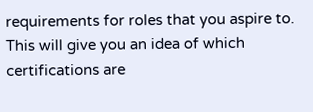requirements for roles that you aspire to. This will give you an idea of which certifications are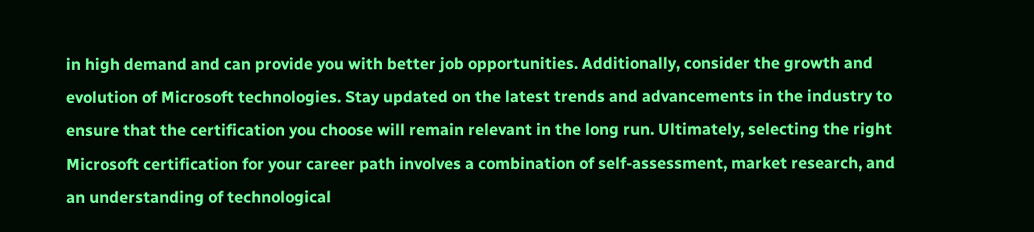in high demand and can provide you with better job opportunities. Additionally, consider the growth and evolution of Microsoft technologies. Stay updated on the latest trends and advancements in the industry to ensure that the certification you choose will remain relevant in the long run. Ultimately, selecting the right Microsoft certification for your career path involves a combination of self-assessment, market research, and an understanding of technological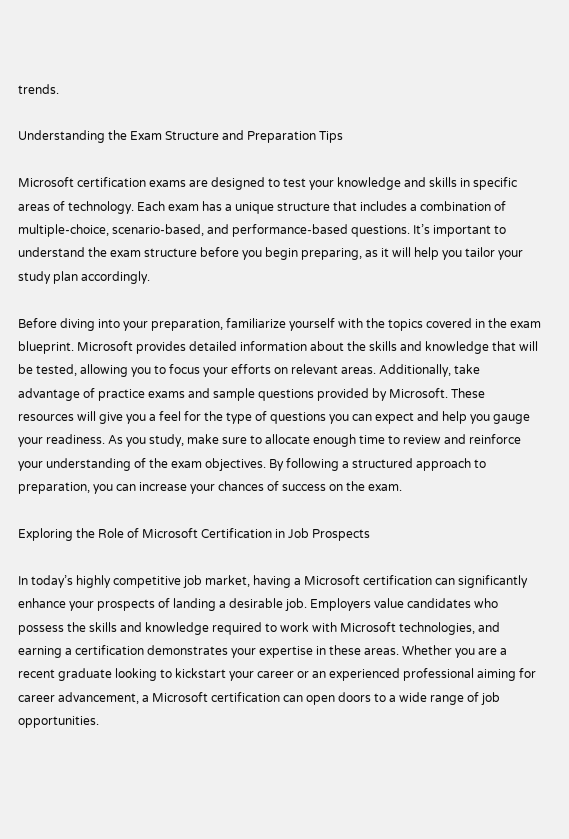trends.

Understanding the Exam Structure and Preparation Tips

Microsoft certification exams are designed to test your knowledge and skills in specific areas of technology. Each exam has a unique structure that includes a combination of multiple-choice, scenario-based, and performance-based questions. It’s important to understand the exam structure before you begin preparing, as it will help you tailor your study plan accordingly.

Before diving into your preparation, familiarize yourself with the topics covered in the exam blueprint. Microsoft provides detailed information about the skills and knowledge that will be tested, allowing you to focus your efforts on relevant areas. Additionally, take advantage of practice exams and sample questions provided by Microsoft. These resources will give you a feel for the type of questions you can expect and help you gauge your readiness. As you study, make sure to allocate enough time to review and reinforce your understanding of the exam objectives. By following a structured approach to preparation, you can increase your chances of success on the exam.

Exploring the Role of Microsoft Certification in Job Prospects

In today’s highly competitive job market, having a Microsoft certification can significantly enhance your prospects of landing a desirable job. Employers value candidates who possess the skills and knowledge required to work with Microsoft technologies, and earning a certification demonstrates your expertise in these areas. Whether you are a recent graduate looking to kickstart your career or an experienced professional aiming for career advancement, a Microsoft certification can open doors to a wide range of job opportunities.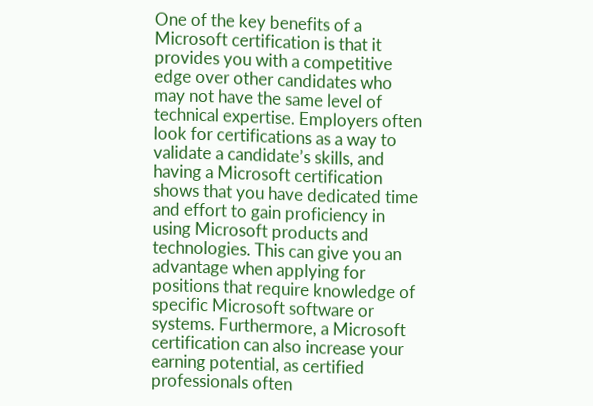One of the key benefits of a Microsoft certification is that it provides you with a competitive edge over other candidates who may not have the same level of technical expertise. Employers often look for certifications as a way to validate a candidate’s skills, and having a Microsoft certification shows that you have dedicated time and effort to gain proficiency in using Microsoft products and technologies. This can give you an advantage when applying for positions that require knowledge of specific Microsoft software or systems. Furthermore, a Microsoft certification can also increase your earning potential, as certified professionals often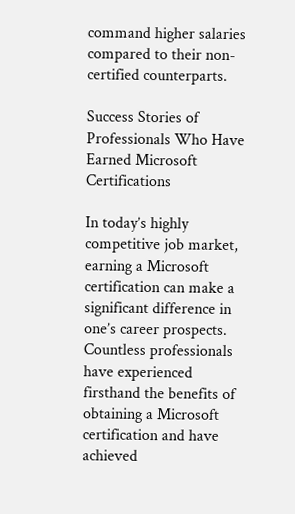command higher salaries compared to their non-certified counterparts.

Success Stories of Professionals Who Have Earned Microsoft Certifications

In today’s highly competitive job market, earning a Microsoft certification can make a significant difference in one’s career prospects. Countless professionals have experienced firsthand the benefits of obtaining a Microsoft certification and have achieved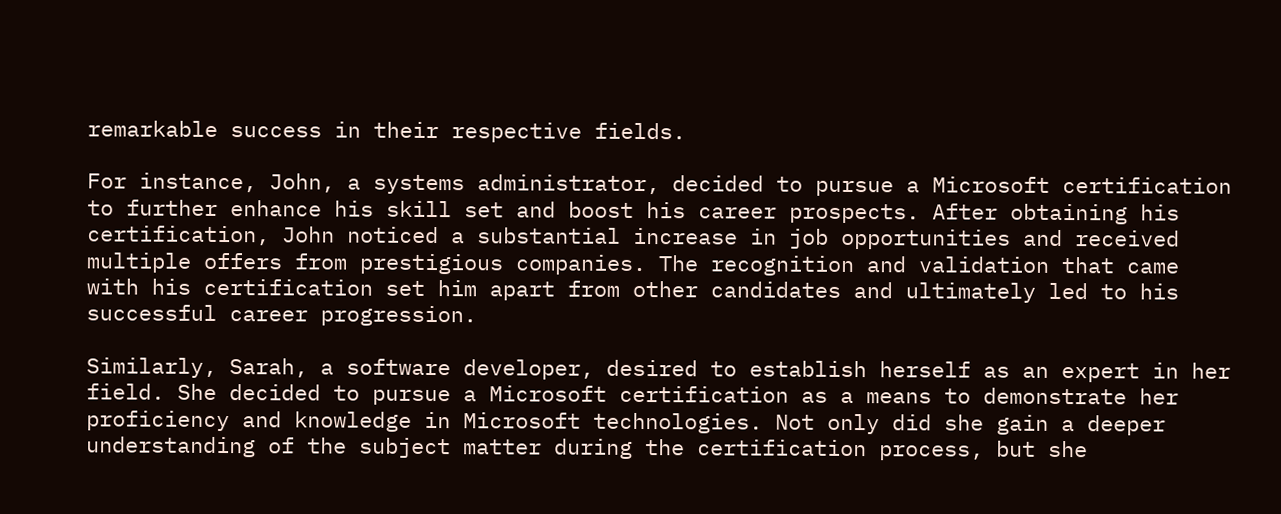remarkable success in their respective fields.

For instance, John, a systems administrator, decided to pursue a Microsoft certification to further enhance his skill set and boost his career prospects. After obtaining his certification, John noticed a substantial increase in job opportunities and received multiple offers from prestigious companies. The recognition and validation that came with his certification set him apart from other candidates and ultimately led to his successful career progression.

Similarly, Sarah, a software developer, desired to establish herself as an expert in her field. She decided to pursue a Microsoft certification as a means to demonstrate her proficiency and knowledge in Microsoft technologies. Not only did she gain a deeper understanding of the subject matter during the certification process, but she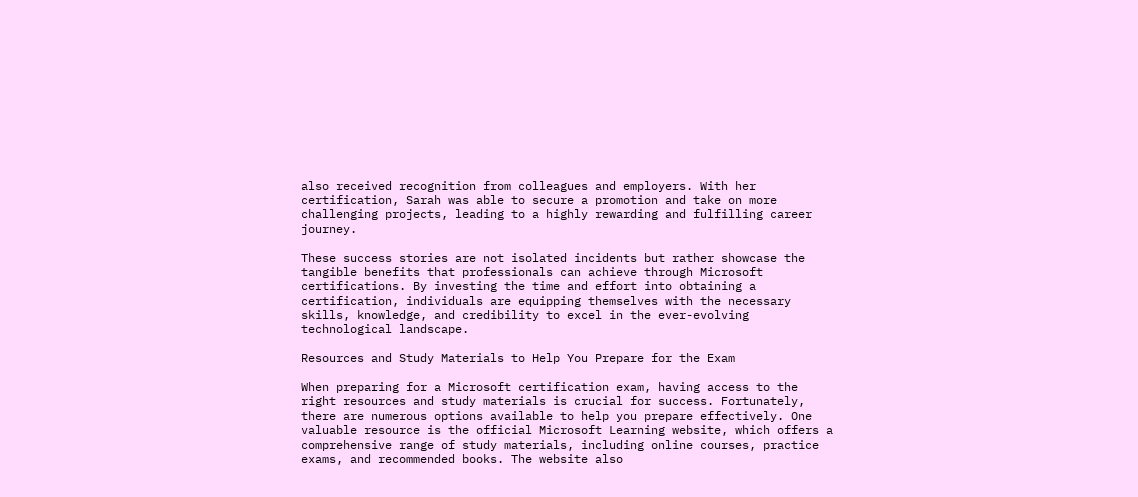also received recognition from colleagues and employers. With her certification, Sarah was able to secure a promotion and take on more challenging projects, leading to a highly rewarding and fulfilling career journey.

These success stories are not isolated incidents but rather showcase the tangible benefits that professionals can achieve through Microsoft certifications. By investing the time and effort into obtaining a certification, individuals are equipping themselves with the necessary skills, knowledge, and credibility to excel in the ever-evolving technological landscape.

Resources and Study Materials to Help You Prepare for the Exam

When preparing for a Microsoft certification exam, having access to the right resources and study materials is crucial for success. Fortunately, there are numerous options available to help you prepare effectively. One valuable resource is the official Microsoft Learning website, which offers a comprehensive range of study materials, including online courses, practice exams, and recommended books. The website also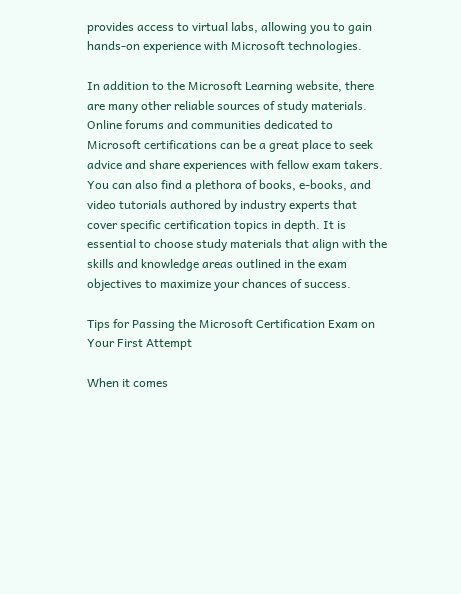provides access to virtual labs, allowing you to gain hands-on experience with Microsoft technologies.

In addition to the Microsoft Learning website, there are many other reliable sources of study materials. Online forums and communities dedicated to Microsoft certifications can be a great place to seek advice and share experiences with fellow exam takers. You can also find a plethora of books, e-books, and video tutorials authored by industry experts that cover specific certification topics in depth. It is essential to choose study materials that align with the skills and knowledge areas outlined in the exam objectives to maximize your chances of success.

Tips for Passing the Microsoft Certification Exam on Your First Attempt

When it comes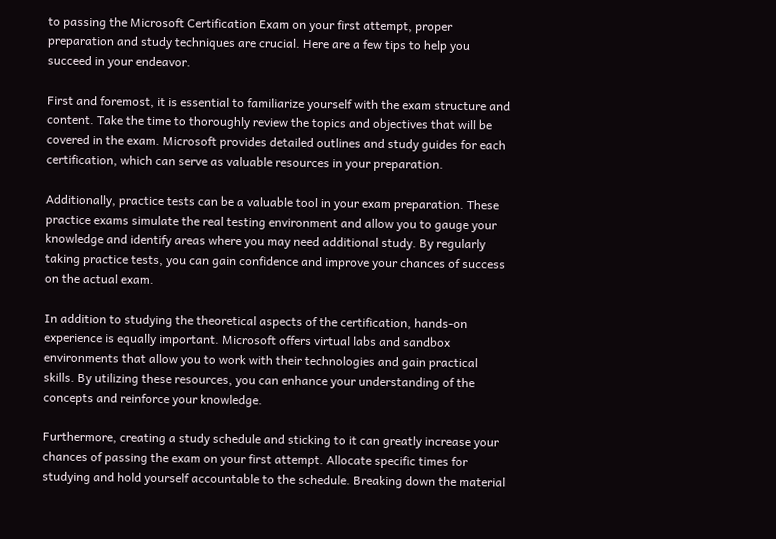to passing the Microsoft Certification Exam on your first attempt, proper preparation and study techniques are crucial. Here are a few tips to help you succeed in your endeavor.

First and foremost, it is essential to familiarize yourself with the exam structure and content. Take the time to thoroughly review the topics and objectives that will be covered in the exam. Microsoft provides detailed outlines and study guides for each certification, which can serve as valuable resources in your preparation.

Additionally, practice tests can be a valuable tool in your exam preparation. These practice exams simulate the real testing environment and allow you to gauge your knowledge and identify areas where you may need additional study. By regularly taking practice tests, you can gain confidence and improve your chances of success on the actual exam.

In addition to studying the theoretical aspects of the certification, hands-on experience is equally important. Microsoft offers virtual labs and sandbox environments that allow you to work with their technologies and gain practical skills. By utilizing these resources, you can enhance your understanding of the concepts and reinforce your knowledge.

Furthermore, creating a study schedule and sticking to it can greatly increase your chances of passing the exam on your first attempt. Allocate specific times for studying and hold yourself accountable to the schedule. Breaking down the material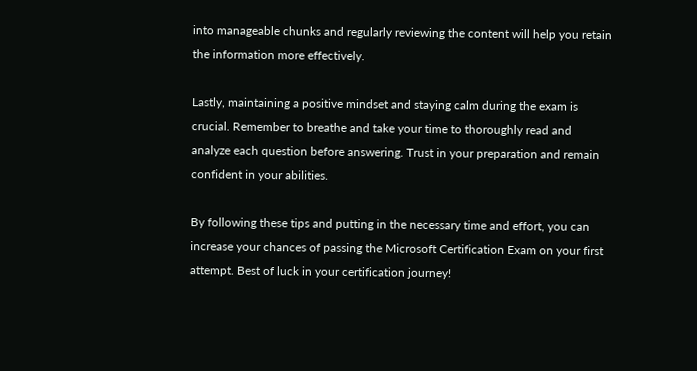into manageable chunks and regularly reviewing the content will help you retain the information more effectively.

Lastly, maintaining a positive mindset and staying calm during the exam is crucial. Remember to breathe and take your time to thoroughly read and analyze each question before answering. Trust in your preparation and remain confident in your abilities.

By following these tips and putting in the necessary time and effort, you can increase your chances of passing the Microsoft Certification Exam on your first attempt. Best of luck in your certification journey!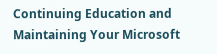Continuing Education and Maintaining Your Microsoft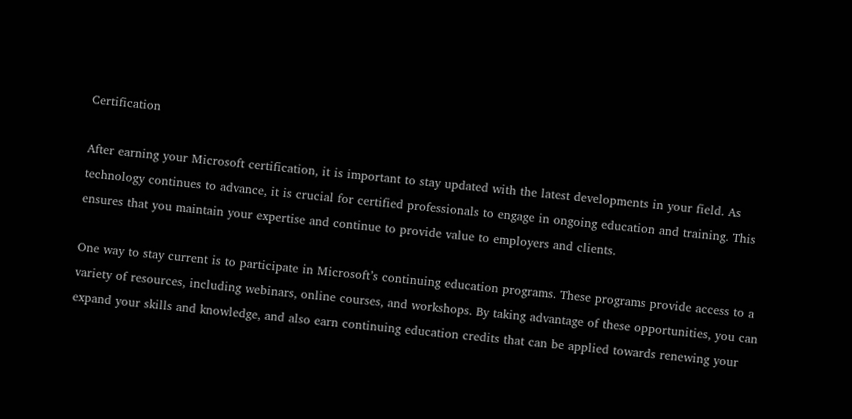Certification

After earning your Microsoft certification, it is important to stay updated with the latest developments in your field. As technology continues to advance, it is crucial for certified professionals to engage in ongoing education and training. This ensures that you maintain your expertise and continue to provide value to employers and clients.

One way to stay current is to participate in Microsoft’s continuing education programs. These programs provide access to a variety of resources, including webinars, online courses, and workshops. By taking advantage of these opportunities, you can expand your skills and knowledge, and also earn continuing education credits that can be applied towards renewing your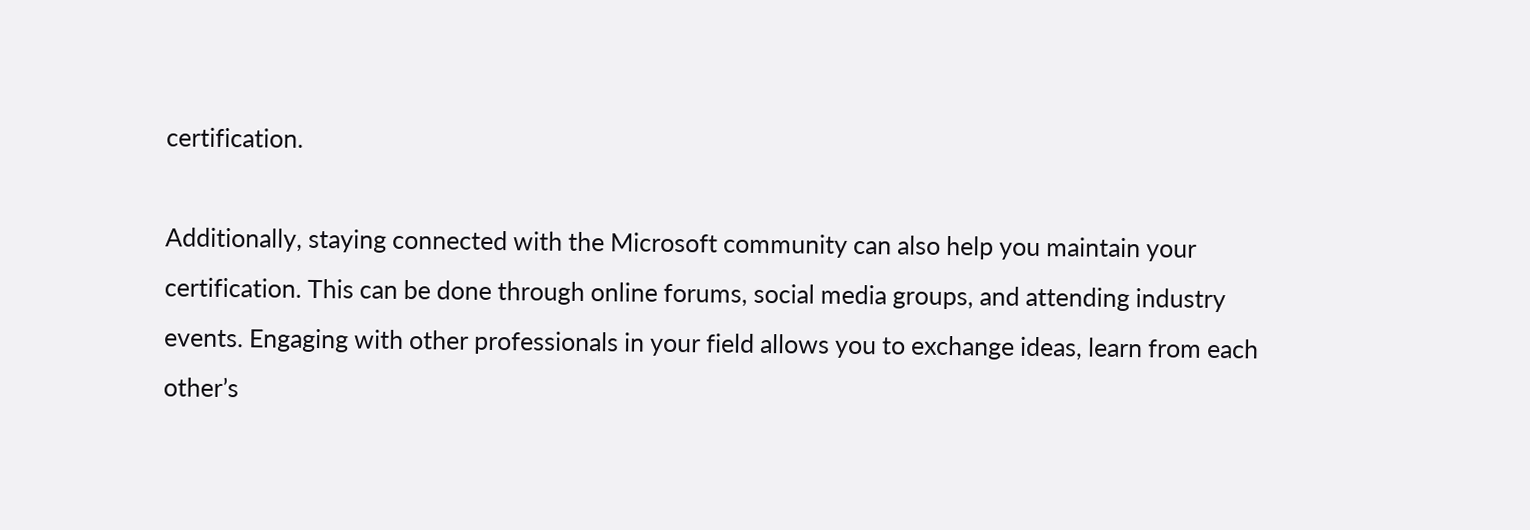certification.

Additionally, staying connected with the Microsoft community can also help you maintain your certification. This can be done through online forums, social media groups, and attending industry events. Engaging with other professionals in your field allows you to exchange ideas, learn from each other’s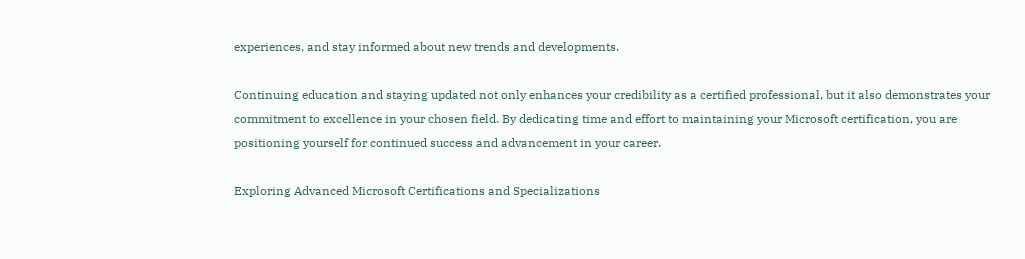experiences, and stay informed about new trends and developments.

Continuing education and staying updated not only enhances your credibility as a certified professional, but it also demonstrates your commitment to excellence in your chosen field. By dedicating time and effort to maintaining your Microsoft certification, you are positioning yourself for continued success and advancement in your career.

Exploring Advanced Microsoft Certifications and Specializations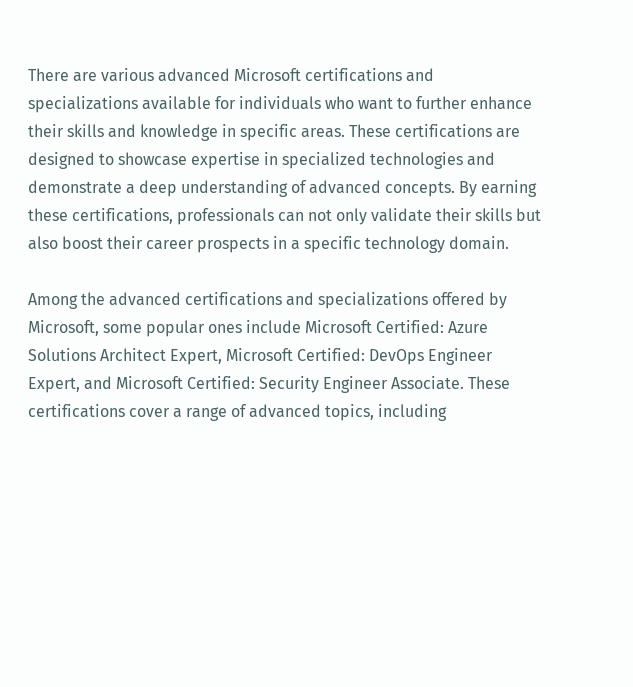There are various advanced Microsoft certifications and specializations available for individuals who want to further enhance their skills and knowledge in specific areas. These certifications are designed to showcase expertise in specialized technologies and demonstrate a deep understanding of advanced concepts. By earning these certifications, professionals can not only validate their skills but also boost their career prospects in a specific technology domain.

Among the advanced certifications and specializations offered by Microsoft, some popular ones include Microsoft Certified: Azure Solutions Architect Expert, Microsoft Certified: DevOps Engineer Expert, and Microsoft Certified: Security Engineer Associate. These certifications cover a range of advanced topics, including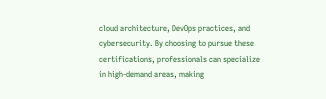cloud architecture, DevOps practices, and cybersecurity. By choosing to pursue these certifications, professionals can specialize in high-demand areas, making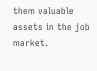them valuable assets in the job market.